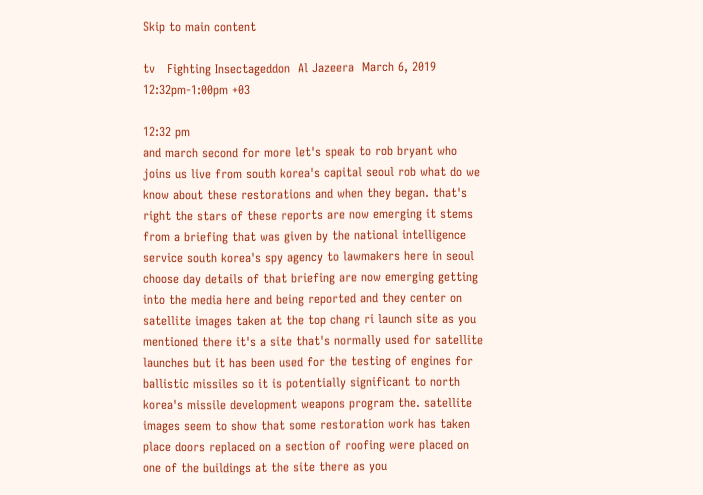Skip to main content

tv   Fighting Insectageddon  Al Jazeera  March 6, 2019 12:32pm-1:00pm +03

12:32 pm
and march second for more let's speak to rob bryant who joins us live from south korea's capital seoul rob what do we know about these restorations and when they began. that's right the stars of these reports are now emerging it stems from a briefing that was given by the national intelligence service south korea's spy agency to lawmakers here in seoul choose day details of that briefing are now emerging getting into the media here and being reported and they center on satellite images taken at the top chang ri launch site as you mentioned there it's a site that's normally used for satellite launches but it has been used for the testing of engines for ballistic missiles so it is potentially significant to north korea's missile development weapons program the. satellite images seem to show that some restoration work has taken place doors replaced on a section of roofing were placed on one of the buildings at the site there as you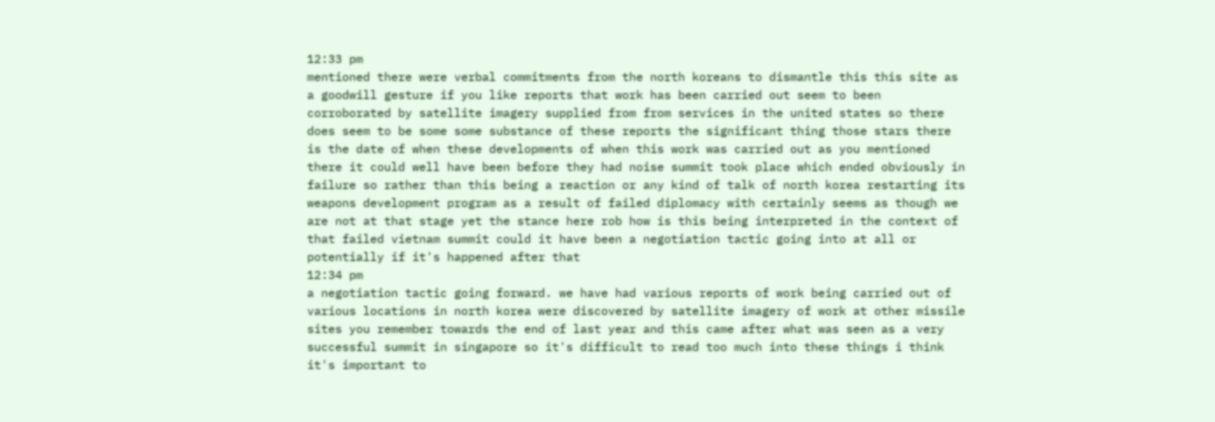12:33 pm
mentioned there were verbal commitments from the north koreans to dismantle this this site as a goodwill gesture if you like reports that work has been carried out seem to been corroborated by satellite imagery supplied from from services in the united states so there does seem to be some some substance of these reports the significant thing those stars there is the date of when these developments of when this work was carried out as you mentioned there it could well have been before they had noise summit took place which ended obviously in failure so rather than this being a reaction or any kind of talk of north korea restarting its weapons development program as a result of failed diplomacy with certainly seems as though we are not at that stage yet the stance here rob how is this being interpreted in the context of that failed vietnam summit could it have been a negotiation tactic going into at all or potentially if it's happened after that
12:34 pm
a negotiation tactic going forward. we have had various reports of work being carried out of various locations in north korea were discovered by satellite imagery of work at other missile sites you remember towards the end of last year and this came after what was seen as a very successful summit in singapore so it's difficult to read too much into these things i think it's important to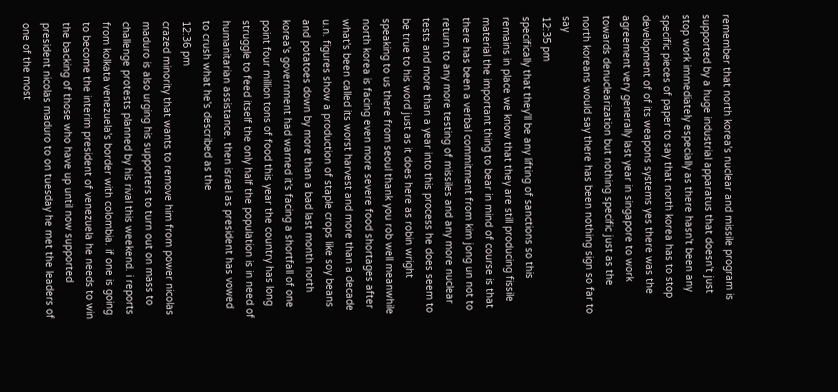remember that north korea's nuclear and missile program is supported by a huge industrial apparatus that doesn't just stop work immediately especially as there hasn't been any specific pieces of paper to say that north korea has to stop development of of its weapons systems yes there was the agreement very generally last year in singapore to work towards denuclearization but nothing specific just as the north koreans would say there has been nothing sign so far to say
12:35 pm
specifically that they'll be any lifting of sanctions so this remains in place we know that they are still producing fissile material the important thing to bear in mind of course is that there has been a verbal commitment from kim jong un not to return to any more testing of missiles and any more nuclear tests and more than a year into this process he does seem to be true to his word just as it does here as robin wright speaking to us there from seoul thank you rob well meanwhile north korea is facing even more severe food shortages after what's been called its worst harvest and more than a decade u.n. figures show a production of staple crops like soy beans and potatoes down by more than a bad last month north korea's government had warned it's facing a shortfall of one point four million tons of food this year the country has long struggle to feed itself the only half the population is in need of humanitarian assistance. then israel as president has vowed to crush what he's described as the
12:36 pm
crazed minority that wants to remove him from power nicolas maduro is also urging his supporters to turn out on mass to challenge protests planned by his rival this weekend. i reports from kolkata venezuela's border with colombia. if one is going to become the interim president of venezuela he needs to win the backing of those who have up until now supported president nicolas maduro to on tuesday he met the leaders of one of the most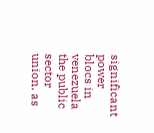significant power blocs in venezuela the public sector union. as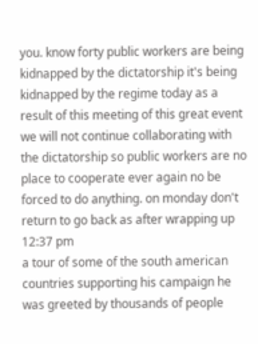you. know forty public workers are being kidnapped by the dictatorship it's being kidnapped by the regime today as a result of this meeting of this great event we will not continue collaborating with the dictatorship so public workers are no place to cooperate ever again no be forced to do anything. on monday don't return to go back as after wrapping up
12:37 pm
a tour of some of the south american countries supporting his campaign he was greeted by thousands of people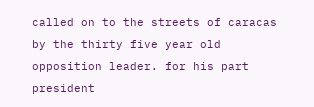called on to the streets of caracas by the thirty five year old opposition leader. for his part president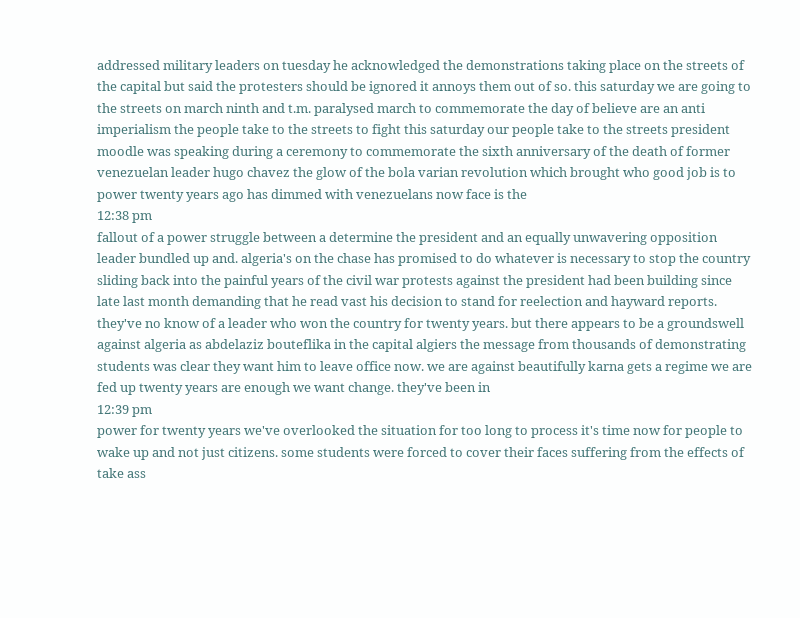addressed military leaders on tuesday he acknowledged the demonstrations taking place on the streets of the capital but said the protesters should be ignored it annoys them out of so. this saturday we are going to the streets on march ninth and t.m. paralysed march to commemorate the day of believe are an anti imperialism the people take to the streets to fight this saturday our people take to the streets president moodle was speaking during a ceremony to commemorate the sixth anniversary of the death of former venezuelan leader hugo chavez the glow of the bola varian revolution which brought who good job is to power twenty years ago has dimmed with venezuelans now face is the
12:38 pm
fallout of a power struggle between a determine the president and an equally unwavering opposition leader bundled up and. algeria's on the chase has promised to do whatever is necessary to stop the country sliding back into the painful years of the civil war protests against the president had been building since late last month demanding that he read vast his decision to stand for reelection and hayward reports. they've no know of a leader who won the country for twenty years. but there appears to be a groundswell against algeria as abdelaziz bouteflika in the capital algiers the message from thousands of demonstrating students was clear they want him to leave office now. we are against beautifully karna gets a regime we are fed up twenty years are enough we want change. they've been in
12:39 pm
power for twenty years we've overlooked the situation for too long to process it's time now for people to wake up and not just citizens. some students were forced to cover their faces suffering from the effects of take ass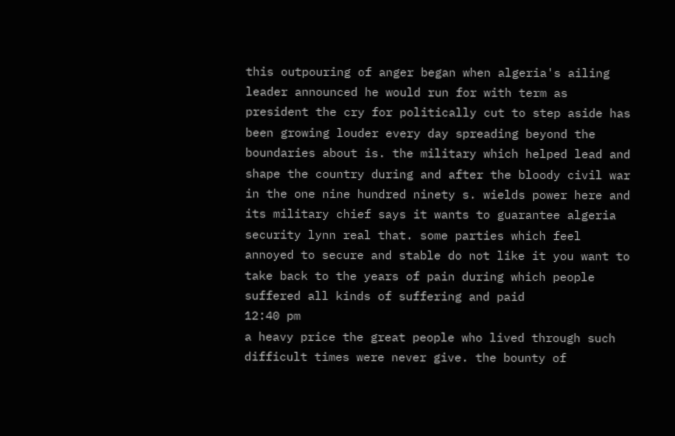this outpouring of anger began when algeria's ailing leader announced he would run for with term as president the cry for politically cut to step aside has been growing louder every day spreading beyond the boundaries about is. the military which helped lead and shape the country during and after the bloody civil war in the one nine hundred ninety s. wields power here and its military chief says it wants to guarantee algeria security lynn real that. some parties which feel annoyed to secure and stable do not like it you want to take back to the years of pain during which people suffered all kinds of suffering and paid
12:40 pm
a heavy price the great people who lived through such difficult times were never give. the bounty of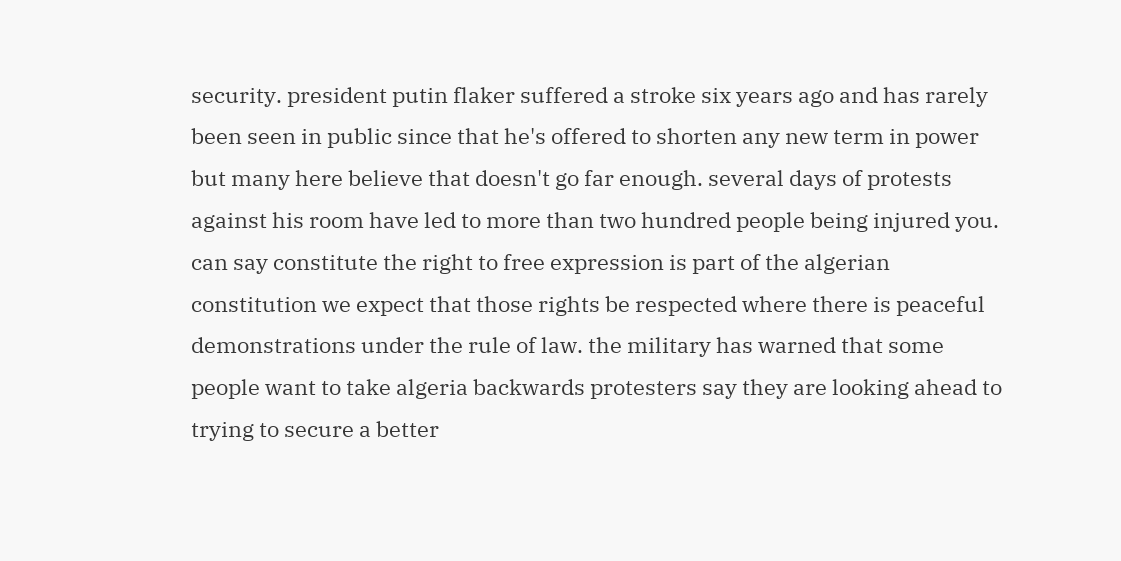security. president putin flaker suffered a stroke six years ago and has rarely been seen in public since that he's offered to shorten any new term in power but many here believe that doesn't go far enough. several days of protests against his room have led to more than two hundred people being injured you. can say constitute the right to free expression is part of the algerian constitution we expect that those rights be respected where there is peaceful demonstrations under the rule of law. the military has warned that some people want to take algeria backwards protesters say they are looking ahead to trying to secure a better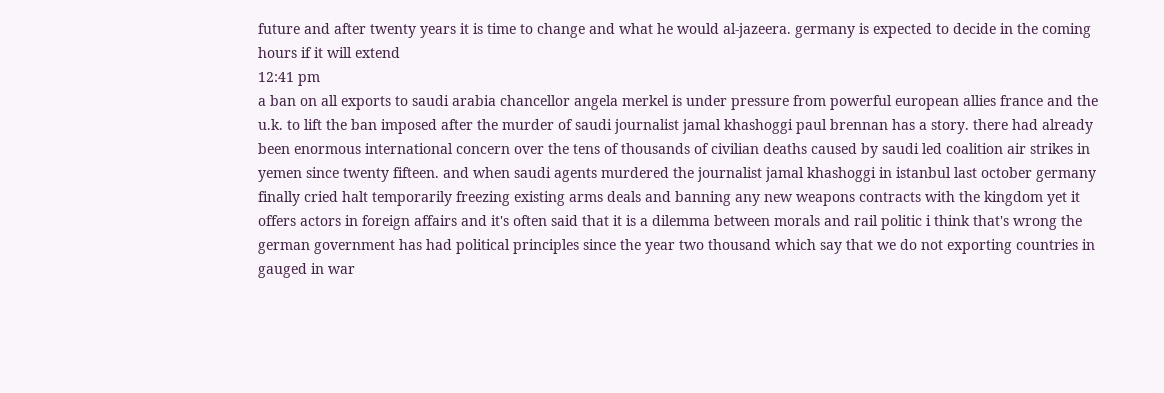future and after twenty years it is time to change and what he would al-jazeera. germany is expected to decide in the coming hours if it will extend
12:41 pm
a ban on all exports to saudi arabia chancellor angela merkel is under pressure from powerful european allies france and the u.k. to lift the ban imposed after the murder of saudi journalist jamal khashoggi paul brennan has a story. there had already been enormous international concern over the tens of thousands of civilian deaths caused by saudi led coalition air strikes in yemen since twenty fifteen. and when saudi agents murdered the journalist jamal khashoggi in istanbul last october germany finally cried halt temporarily freezing existing arms deals and banning any new weapons contracts with the kingdom yet it offers actors in foreign affairs and it's often said that it is a dilemma between morals and rail politic i think that's wrong the german government has had political principles since the year two thousand which say that we do not exporting countries in gauged in war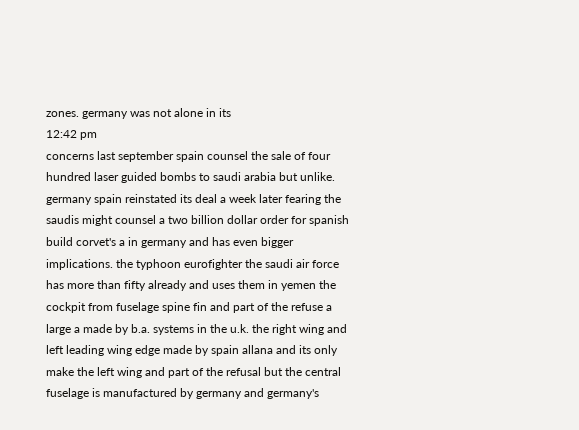zones. germany was not alone in its
12:42 pm
concerns last september spain counsel the sale of four hundred laser guided bombs to saudi arabia but unlike. germany spain reinstated its deal a week later fearing the saudis might counsel a two billion dollar order for spanish build corvet's a in germany and has even bigger implications. the typhoon eurofighter the saudi air force has more than fifty already and uses them in yemen the cockpit from fuselage spine fin and part of the refuse a large a made by b.a. systems in the u.k. the right wing and left leading wing edge made by spain allana and its only make the left wing and part of the refusal but the central fuselage is manufactured by germany and germany's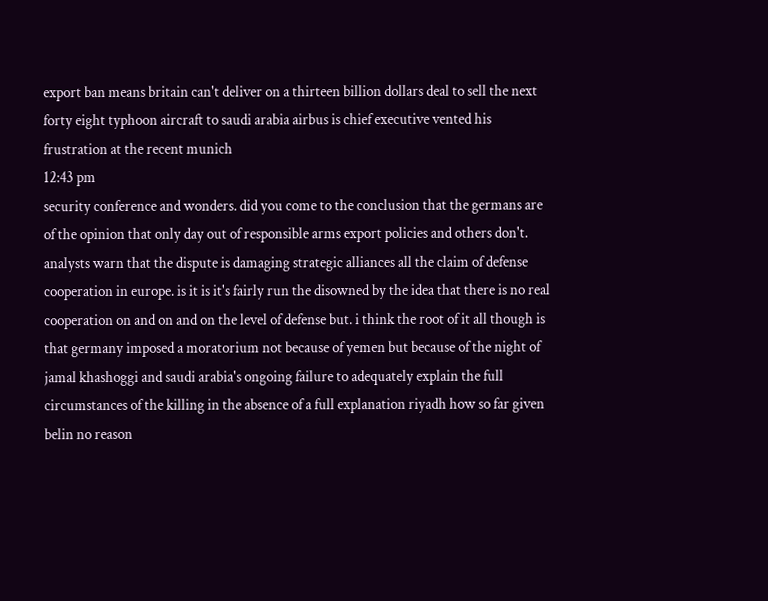export ban means britain can't deliver on a thirteen billion dollars deal to sell the next forty eight typhoon aircraft to saudi arabia airbus is chief executive vented his frustration at the recent munich
12:43 pm
security conference and wonders. did you come to the conclusion that the germans are of the opinion that only day out of responsible arms export policies and others don't. analysts warn that the dispute is damaging strategic alliances all the claim of defense cooperation in europe. is it is it's fairly run the disowned by the idea that there is no real cooperation on and on and on the level of defense but. i think the root of it all though is that germany imposed a moratorium not because of yemen but because of the night of jamal khashoggi and saudi arabia's ongoing failure to adequately explain the full circumstances of the killing in the absence of a full explanation riyadh how so far given belin no reason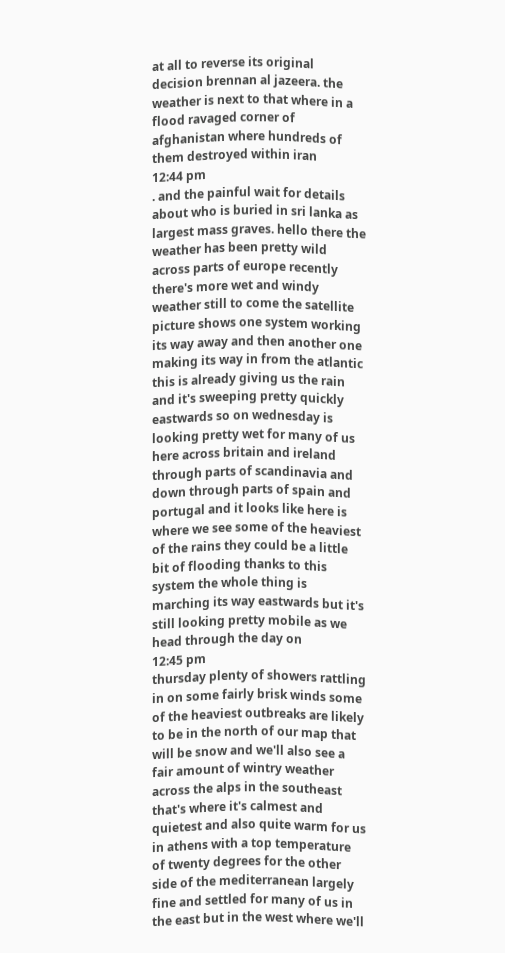at all to reverse its original decision brennan al jazeera. the weather is next to that where in a flood ravaged corner of afghanistan where hundreds of them destroyed within iran
12:44 pm
. and the painful wait for details about who is buried in sri lanka as largest mass graves. hello there the weather has been pretty wild across parts of europe recently there's more wet and windy weather still to come the satellite picture shows one system working its way away and then another one making its way in from the atlantic this is already giving us the rain and it's sweeping pretty quickly eastwards so on wednesday is looking pretty wet for many of us here across britain and ireland through parts of scandinavia and down through parts of spain and portugal and it looks like here is where we see some of the heaviest of the rains they could be a little bit of flooding thanks to this system the whole thing is marching its way eastwards but it's still looking pretty mobile as we head through the day on
12:45 pm
thursday plenty of showers rattling in on some fairly brisk winds some of the heaviest outbreaks are likely to be in the north of our map that will be snow and we'll also see a fair amount of wintry weather across the alps in the southeast that's where it's calmest and quietest and also quite warm for us in athens with a top temperature of twenty degrees for the other side of the mediterranean largely fine and settled for many of us in the east but in the west where we'll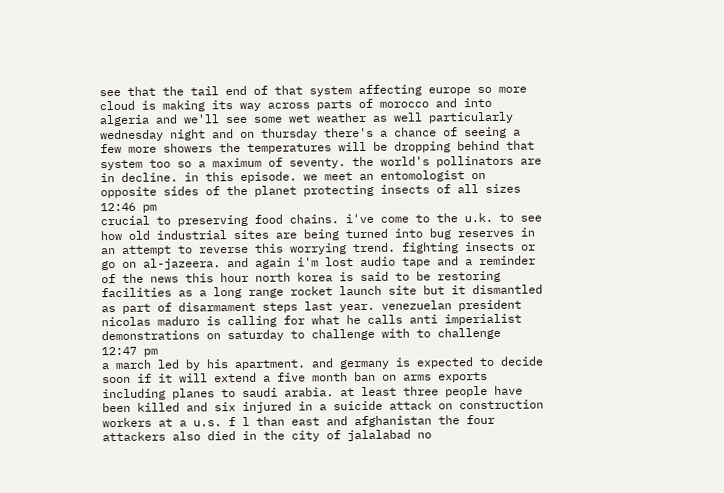see that the tail end of that system affecting europe so more cloud is making its way across parts of morocco and into algeria and we'll see some wet weather as well particularly wednesday night and on thursday there's a chance of seeing a few more showers the temperatures will be dropping behind that system too so a maximum of seventy. the world's pollinators are in decline. in this episode. we meet an entomologist on opposite sides of the planet protecting insects of all sizes
12:46 pm
crucial to preserving food chains. i've come to the u.k. to see how old industrial sites are being turned into bug reserves in an attempt to reverse this worrying trend. fighting insects or go on al-jazeera. and again i'm lost audio tape and a reminder of the news this hour north korea is said to be restoring facilities as a long range rocket launch site but it dismantled as part of disarmament steps last year. venezuelan president nicolas maduro is calling for what he calls anti imperialist demonstrations on saturday to challenge with to challenge
12:47 pm
a march led by his apartment. and germany is expected to decide soon if it will extend a five month ban on arms exports including planes to saudi arabia. at least three people have been killed and six injured in a suicide attack on construction workers at a u.s. f l than east and afghanistan the four attackers also died in the city of jalalabad no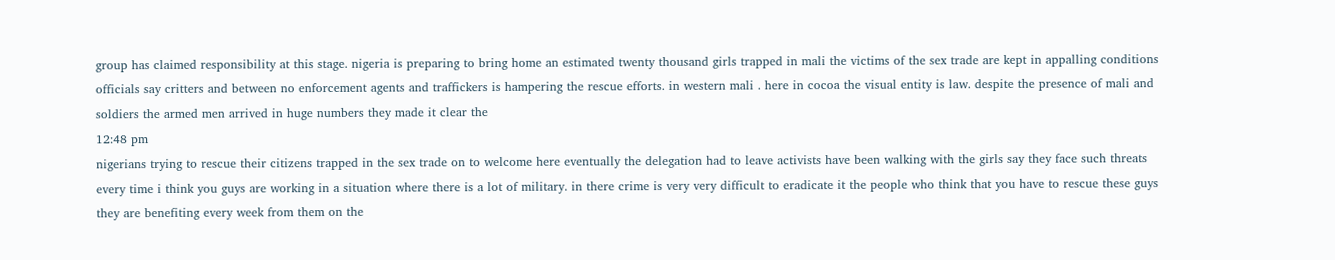group has claimed responsibility at this stage. nigeria is preparing to bring home an estimated twenty thousand girls trapped in mali the victims of the sex trade are kept in appalling conditions officials say critters and between no enforcement agents and traffickers is hampering the rescue efforts. in western mali . here in cocoa the visual entity is law. despite the presence of mali and soldiers the armed men arrived in huge numbers they made it clear the
12:48 pm
nigerians trying to rescue their citizens trapped in the sex trade on to welcome here eventually the delegation had to leave activists have been walking with the girls say they face such threats every time i think you guys are working in a situation where there is a lot of military. in there crime is very very difficult to eradicate it the people who think that you have to rescue these guys they are benefiting every week from them on the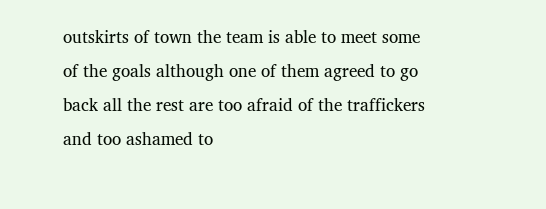outskirts of town the team is able to meet some of the goals although one of them agreed to go back all the rest are too afraid of the traffickers and too ashamed to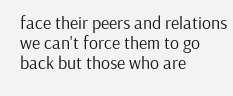face their peers and relations we can't force them to go back but those who are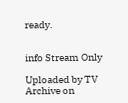ready.


info Stream Only

Uploaded by TV Archive on